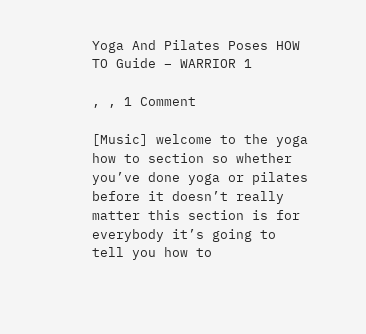Yoga And Pilates Poses HOW TO Guide – WARRIOR 1

, , 1 Comment

[Music] welcome to the yoga how to section so whether you’ve done yoga or pilates before it doesn’t really matter this section is for everybody it’s going to tell you how to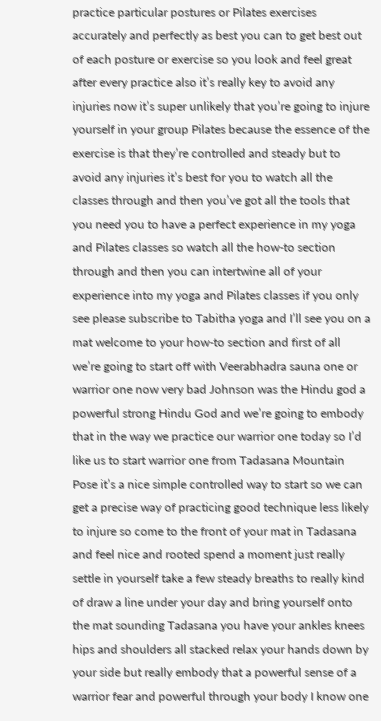practice particular postures or Pilates exercises accurately and perfectly as best you can to get best out of each posture or exercise so you look and feel great after every practice also it’s really key to avoid any injuries now it’s super unlikely that you’re going to injure yourself in your group Pilates because the essence of the exercise is that they’re controlled and steady but to avoid any injuries it’s best for you to watch all the classes through and then you’ve got all the tools that you need you to have a perfect experience in my yoga and Pilates classes so watch all the how-to section through and then you can intertwine all of your experience into my yoga and Pilates classes if you only see please subscribe to Tabitha yoga and I’ll see you on a mat welcome to your how-to section and first of all we’re going to start off with Veerabhadra sauna one or warrior one now very bad Johnson was the Hindu god a powerful strong Hindu God and we’re going to embody that in the way we practice our warrior one today so I’d like us to start warrior one from Tadasana Mountain Pose it’s a nice simple controlled way to start so we can get a precise way of practicing good technique less likely to injure so come to the front of your mat in Tadasana and feel nice and rooted spend a moment just really settle in yourself take a few steady breaths to really kind of draw a line under your day and bring yourself onto the mat sounding Tadasana you have your ankles knees hips and shoulders all stacked relax your hands down by your side but really embody that a powerful sense of a warrior fear and powerful through your body I know one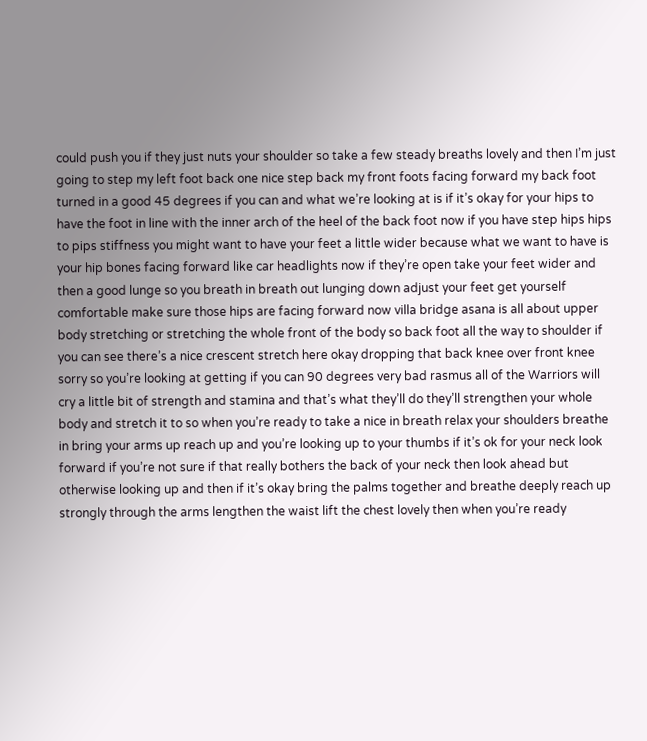could push you if they just nuts your shoulder so take a few steady breaths lovely and then I’m just going to step my left foot back one nice step back my front foots facing forward my back foot turned in a good 45 degrees if you can and what we’re looking at is if it’s okay for your hips to have the foot in line with the inner arch of the heel of the back foot now if you have step hips hips to pips stiffness you might want to have your feet a little wider because what we want to have is your hip bones facing forward like car headlights now if they’re open take your feet wider and then a good lunge so you breath in breath out lunging down adjust your feet get yourself comfortable make sure those hips are facing forward now villa bridge asana is all about upper body stretching or stretching the whole front of the body so back foot all the way to shoulder if you can see there’s a nice crescent stretch here okay dropping that back knee over front knee sorry so you’re looking at getting if you can 90 degrees very bad rasmus all of the Warriors will cry a little bit of strength and stamina and that’s what they’ll do they’ll strengthen your whole body and stretch it to so when you’re ready to take a nice in breath relax your shoulders breathe in bring your arms up reach up and you’re looking up to your thumbs if it’s ok for your neck look forward if you’re not sure if that really bothers the back of your neck then look ahead but otherwise looking up and then if it’s okay bring the palms together and breathe deeply reach up strongly through the arms lengthen the waist lift the chest lovely then when you’re ready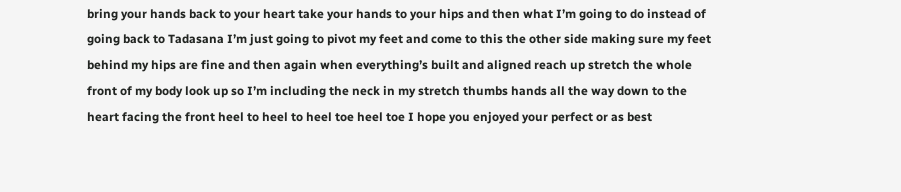bring your hands back to your heart take your hands to your hips and then what I’m going to do instead of going back to Tadasana I’m just going to pivot my feet and come to this the other side making sure my feet behind my hips are fine and then again when everything’s built and aligned reach up stretch the whole front of my body look up so I’m including the neck in my stretch thumbs hands all the way down to the heart facing the front heel to heel to heel toe heel toe I hope you enjoyed your perfect or as best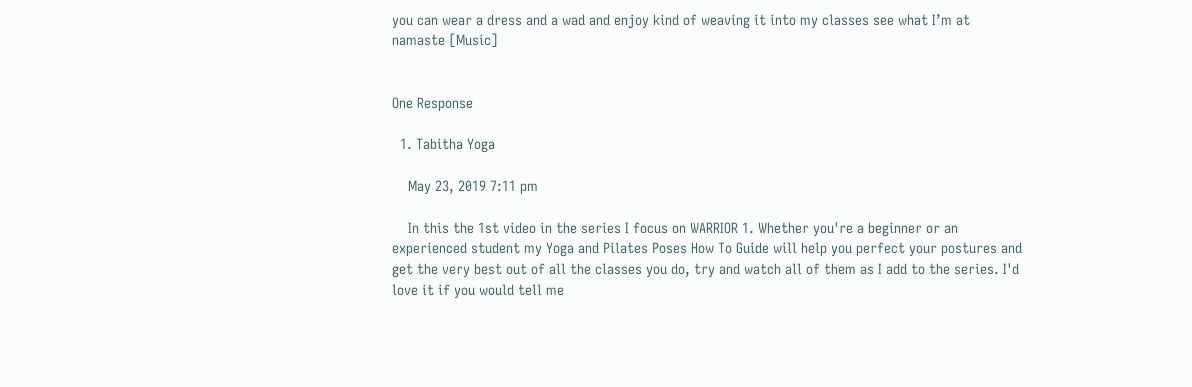you can wear a dress and a wad and enjoy kind of weaving it into my classes see what I’m at namaste [Music]


One Response

  1. Tabitha Yoga

    May 23, 2019 7:11 pm

    In this the 1st video in the series I focus on WARRIOR 1. Whether you're a beginner or an experienced student my Yoga and Pilates Poses How To Guide will help you perfect your postures and get the very best out of all the classes you do, try and watch all of them as I add to the series. I'd love it if you would tell me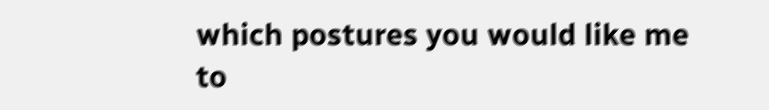which postures you would like me to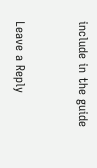include in the guide


Leave a Reply